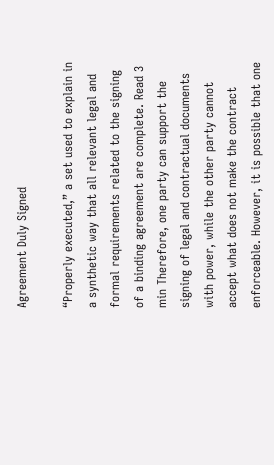Agreement Duly Signed

“Properly executed,” a set used to explain in a synthetic way that all relevant legal and formal requirements related to the signing of a binding agreement are complete. Read 3 min Therefore, one party can support the signing of legal and contractual documents with power, while the other party cannot accept what does not make the contract enforceable. However, it is possible that one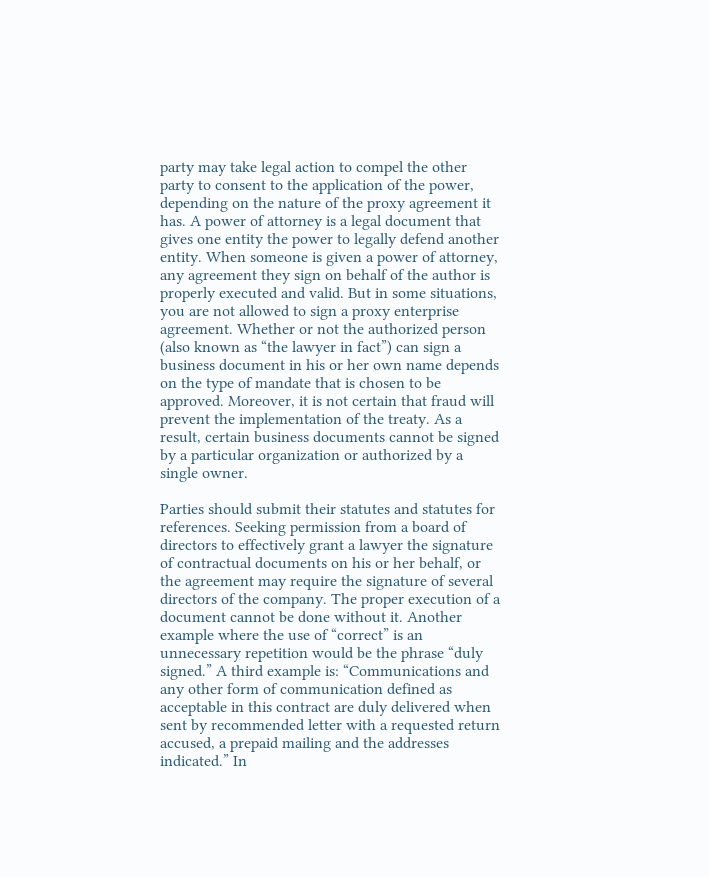party may take legal action to compel the other party to consent to the application of the power, depending on the nature of the proxy agreement it has. A power of attorney is a legal document that gives one entity the power to legally defend another entity. When someone is given a power of attorney, any agreement they sign on behalf of the author is properly executed and valid. But in some situations, you are not allowed to sign a proxy enterprise agreement. Whether or not the authorized person (also known as “the lawyer in fact”) can sign a business document in his or her own name depends on the type of mandate that is chosen to be approved. Moreover, it is not certain that fraud will prevent the implementation of the treaty. As a result, certain business documents cannot be signed by a particular organization or authorized by a single owner.

Parties should submit their statutes and statutes for references. Seeking permission from a board of directors to effectively grant a lawyer the signature of contractual documents on his or her behalf, or the agreement may require the signature of several directors of the company. The proper execution of a document cannot be done without it. Another example where the use of “correct” is an unnecessary repetition would be the phrase “duly signed.” A third example is: “Communications and any other form of communication defined as acceptable in this contract are duly delivered when sent by recommended letter with a requested return accused, a prepaid mailing and the addresses indicated.” In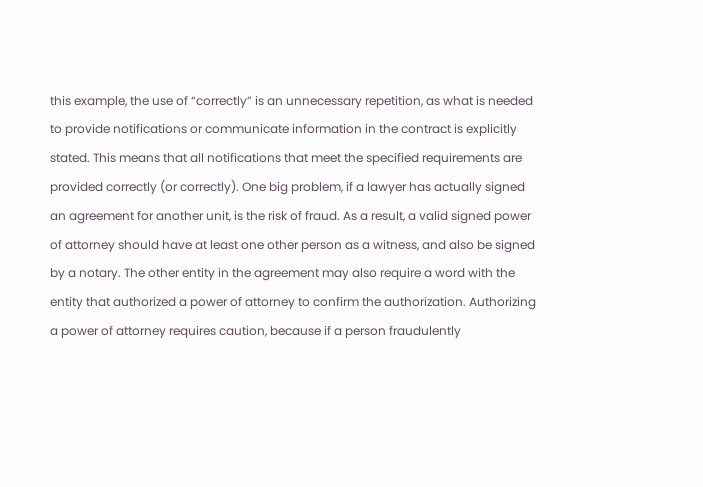this example, the use of “correctly” is an unnecessary repetition, as what is needed to provide notifications or communicate information in the contract is explicitly stated. This means that all notifications that meet the specified requirements are provided correctly (or correctly). One big problem, if a lawyer has actually signed an agreement for another unit, is the risk of fraud. As a result, a valid signed power of attorney should have at least one other person as a witness, and also be signed by a notary. The other entity in the agreement may also require a word with the entity that authorized a power of attorney to confirm the authorization. Authorizing a power of attorney requires caution, because if a person fraudulently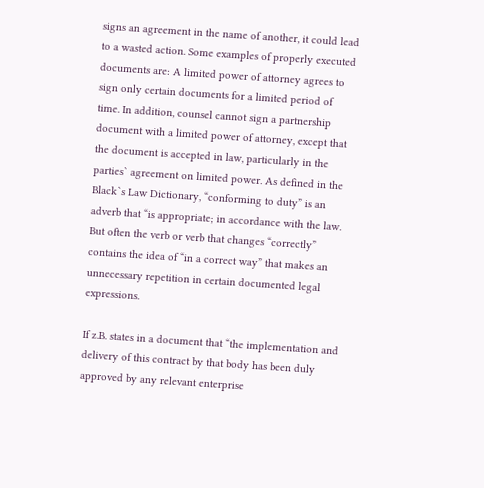signs an agreement in the name of another, it could lead to a wasted action. Some examples of properly executed documents are: A limited power of attorney agrees to sign only certain documents for a limited period of time. In addition, counsel cannot sign a partnership document with a limited power of attorney, except that the document is accepted in law, particularly in the parties` agreement on limited power. As defined in the Black`s Law Dictionary, “conforming to duty” is an adverb that “is appropriate; in accordance with the law. But often the verb or verb that changes “correctly” contains the idea of “in a correct way” that makes an unnecessary repetition in certain documented legal expressions.

If z.B. states in a document that “the implementation and delivery of this contract by that body has been duly approved by any relevant enterprise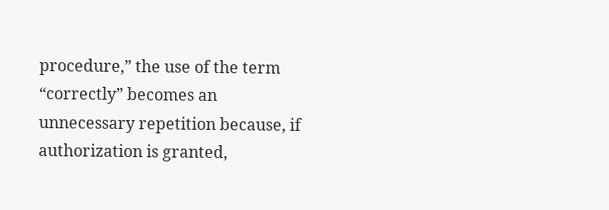procedure,” the use of the term “correctly” becomes an unnecessary repetition because, if authorization is granted,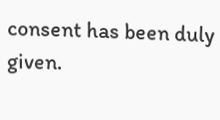consent has been duly given.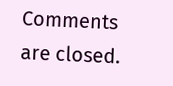Comments are closed.